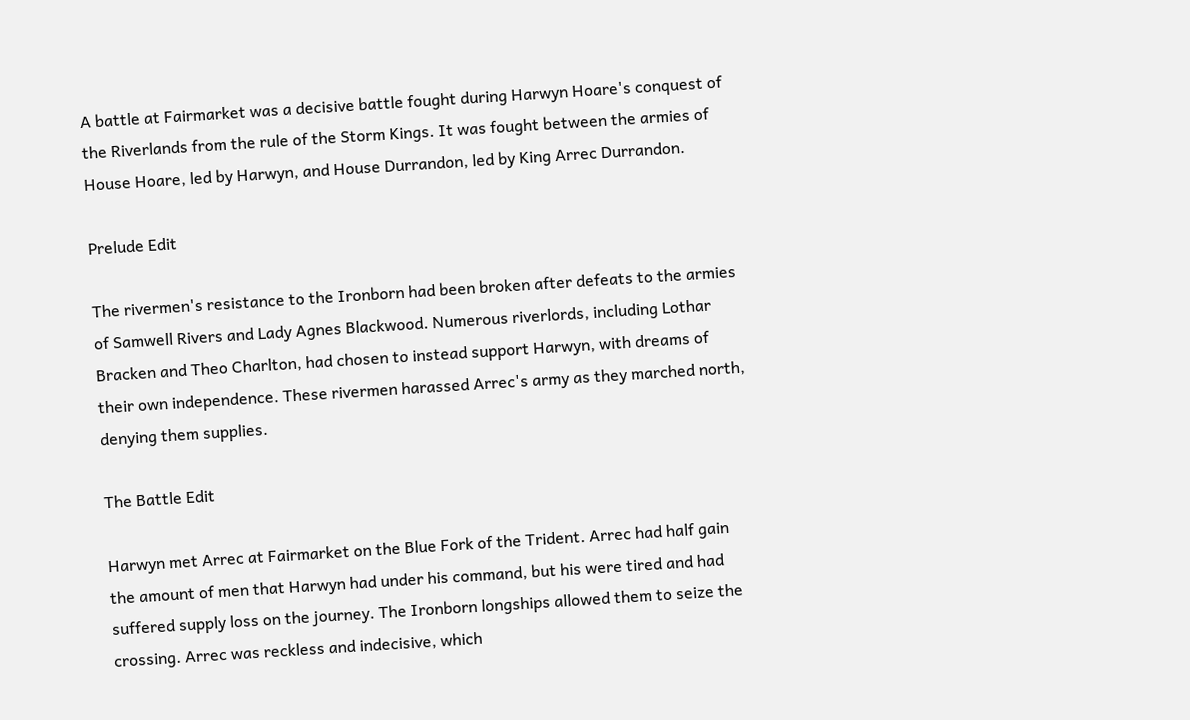A battle at Fairmarket was a decisive battle fought during Harwyn Hoare's conquest of the Riverlands from the rule of the Storm Kings. It was fought between the armies of House Hoare, led by Harwyn, and House Durrandon, led by King Arrec Durrandon.

Prelude Edit

The rivermen's resistance to the Ironborn had been broken after defeats to the armies of Samwell Rivers and Lady Agnes Blackwood. Numerous riverlords, including Lothar Bracken and Theo Charlton, had chosen to instead support Harwyn, with dreams of their own independence. These rivermen harassed Arrec's army as they marched north, denying them supplies.

The Battle Edit

Harwyn met Arrec at Fairmarket on the Blue Fork of the Trident. Arrec had half gain the amount of men that Harwyn had under his command, but his were tired and had suffered supply loss on the journey. The Ironborn longships allowed them to seize the crossing. Arrec was reckless and indecisive, which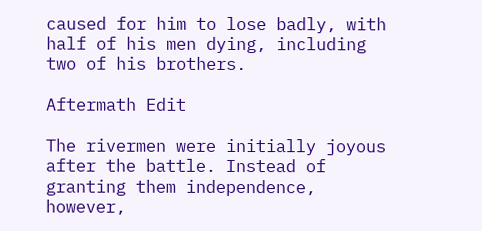caused for him to lose badly, with half of his men dying, including two of his brothers.

Aftermath Edit

The rivermen were initially joyous after the battle. Instead of granting them independence, however,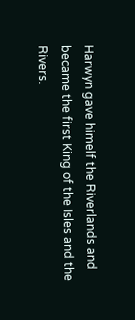Harwyn gave himelf the Riverlands and became the first King of the Isles and the Rivers.